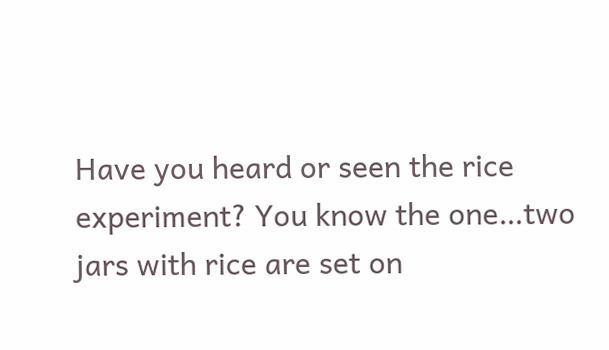Have you heard or seen the rice experiment? You know the one…two jars with rice are set on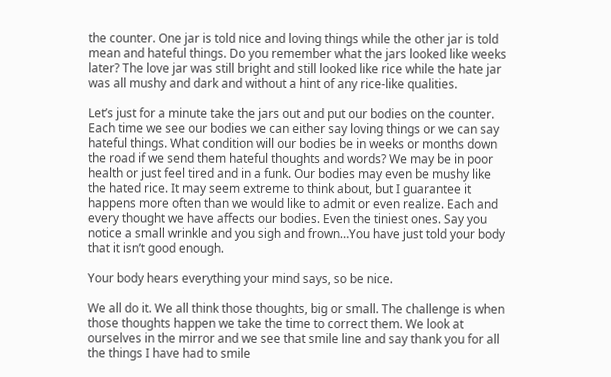the counter. One jar is told nice and loving things while the other jar is told mean and hateful things. Do you remember what the jars looked like weeks later? The love jar was still bright and still looked like rice while the hate jar was all mushy and dark and without a hint of any rice-like qualities.

Let’s just for a minute take the jars out and put our bodies on the counter. Each time we see our bodies we can either say loving things or we can say hateful things. What condition will our bodies be in weeks or months down the road if we send them hateful thoughts and words? We may be in poor health or just feel tired and in a funk. Our bodies may even be mushy like the hated rice. It may seem extreme to think about, but I guarantee it happens more often than we would like to admit or even realize. Each and every thought we have affects our bodies. Even the tiniest ones. Say you notice a small wrinkle and you sigh and frown…You have just told your body that it isn’t good enough.

Your body hears everything your mind says, so be nice.

We all do it. We all think those thoughts, big or small. The challenge is when those thoughts happen we take the time to correct them. We look at ourselves in the mirror and we see that smile line and say thank you for all the things I have had to smile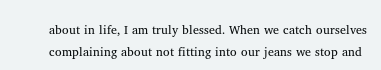about in life, I am truly blessed. When we catch ourselves complaining about not fitting into our jeans we stop and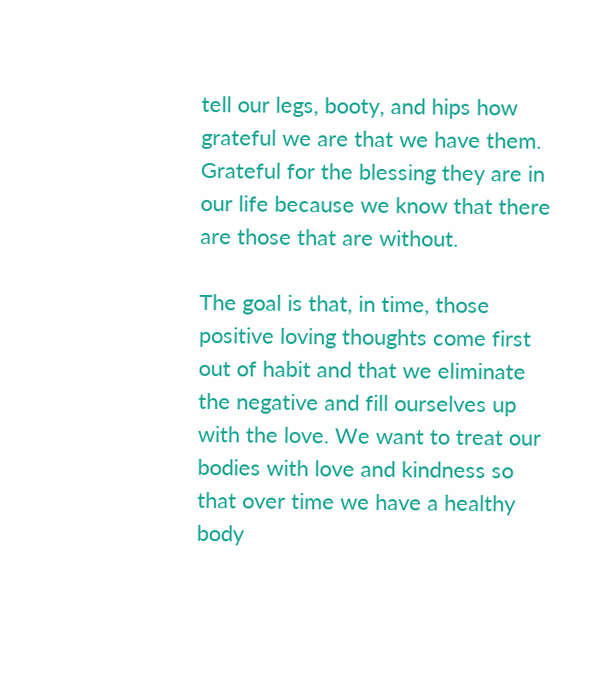tell our legs, booty, and hips how grateful we are that we have them. Grateful for the blessing they are in our life because we know that there are those that are without.

The goal is that, in time, those positive loving thoughts come first out of habit and that we eliminate the negative and fill ourselves up with the love. We want to treat our bodies with love and kindness so that over time we have a healthy body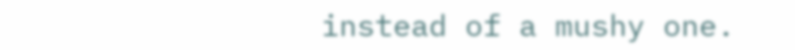instead of a mushy one.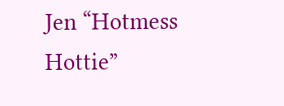Jen “Hotmess Hottie”